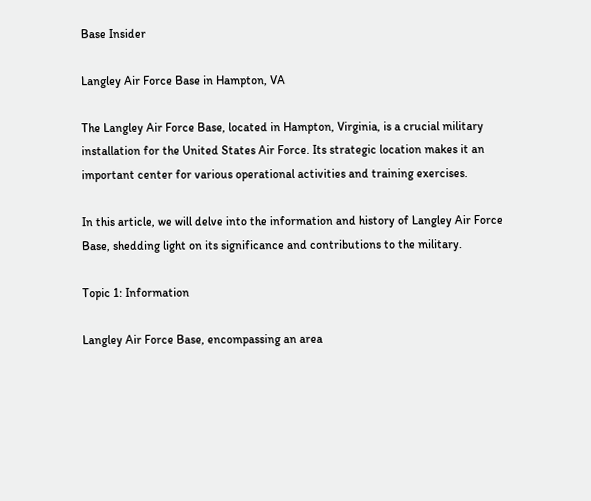Base Insider

Langley Air Force Base in Hampton, VA

The Langley Air Force Base, located in Hampton, Virginia, is a crucial military installation for the United States Air Force. Its strategic location makes it an important center for various operational activities and training exercises.

In this article, we will delve into the information and history of Langley Air Force Base, shedding light on its significance and contributions to the military.

Topic 1: Information

Langley Air Force Base, encompassing an area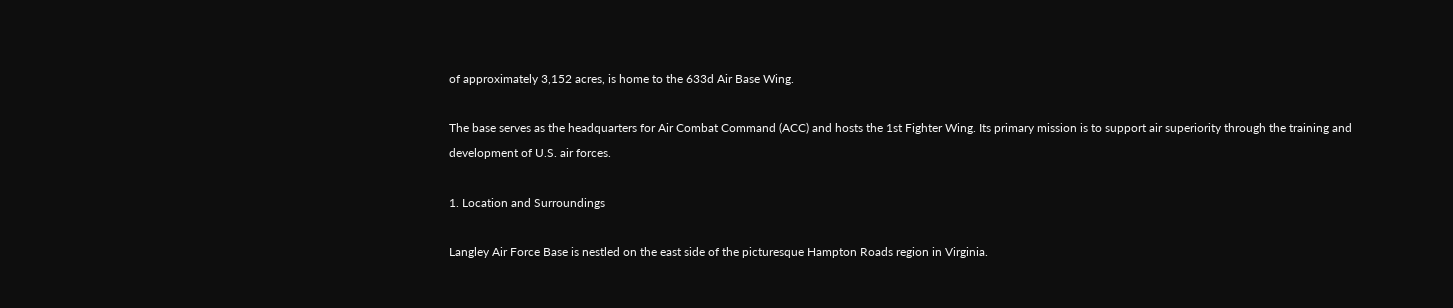of approximately 3,152 acres, is home to the 633d Air Base Wing.

The base serves as the headquarters for Air Combat Command (ACC) and hosts the 1st Fighter Wing. Its primary mission is to support air superiority through the training and development of U.S. air forces.

1. Location and Surroundings

Langley Air Force Base is nestled on the east side of the picturesque Hampton Roads region in Virginia.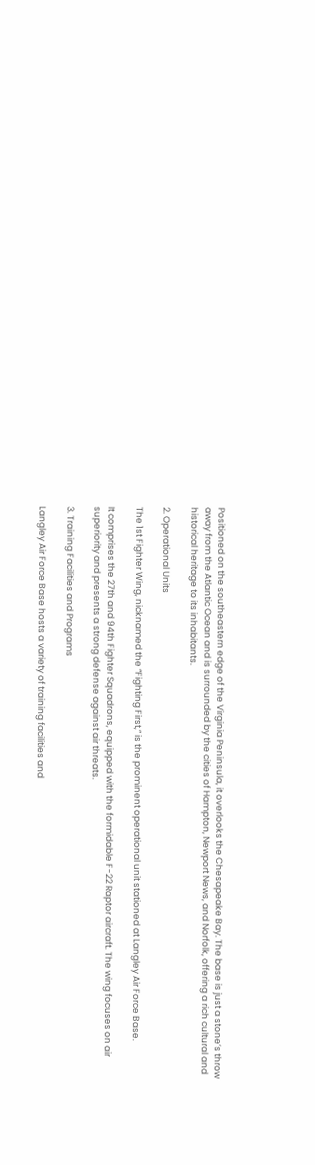Positioned on the southeastern edge of the Virginia Peninsula, it overlooks the Chesapeake Bay. The base is just a stone’s throw away from the Atlantic Ocean and is surrounded by the cities of Hampton, Newport News, and Norfolk, offering a rich cultural and historical heritage to its inhabitants.

2. Operational Units

The 1st Fighter Wing, nicknamed the “Fighting First,” is the prominent operational unit stationed at Langley Air Force Base.

It comprises the 27th and 94th Fighter Squadrons, equipped with the formidable F-22 Raptor aircraft. The wing focuses on air superiority and presents a strong defense against air threats.

3. Training Facilities and Programs

Langley Air Force Base hosts a variety of training facilities and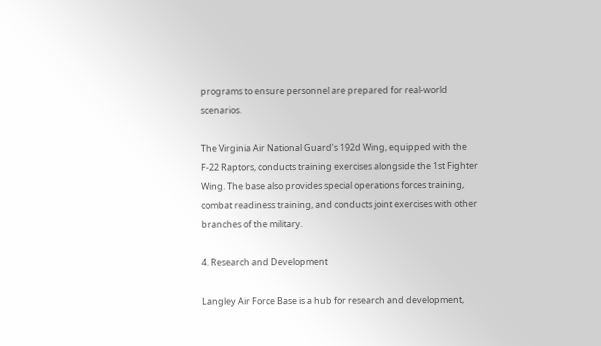programs to ensure personnel are prepared for real-world scenarios.

The Virginia Air National Guard’s 192d Wing, equipped with the F-22 Raptors, conducts training exercises alongside the 1st Fighter Wing. The base also provides special operations forces training, combat readiness training, and conducts joint exercises with other branches of the military.

4. Research and Development

Langley Air Force Base is a hub for research and development,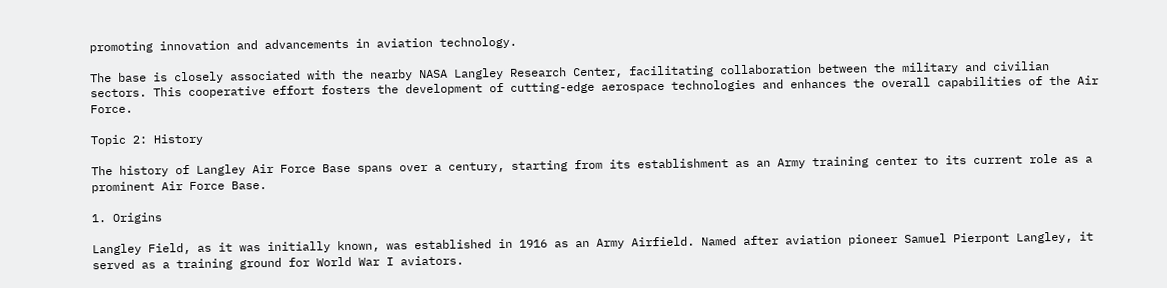promoting innovation and advancements in aviation technology.

The base is closely associated with the nearby NASA Langley Research Center, facilitating collaboration between the military and civilian sectors. This cooperative effort fosters the development of cutting-edge aerospace technologies and enhances the overall capabilities of the Air Force.

Topic 2: History

The history of Langley Air Force Base spans over a century, starting from its establishment as an Army training center to its current role as a prominent Air Force Base.

1. Origins

Langley Field, as it was initially known, was established in 1916 as an Army Airfield. Named after aviation pioneer Samuel Pierpont Langley, it served as a training ground for World War I aviators.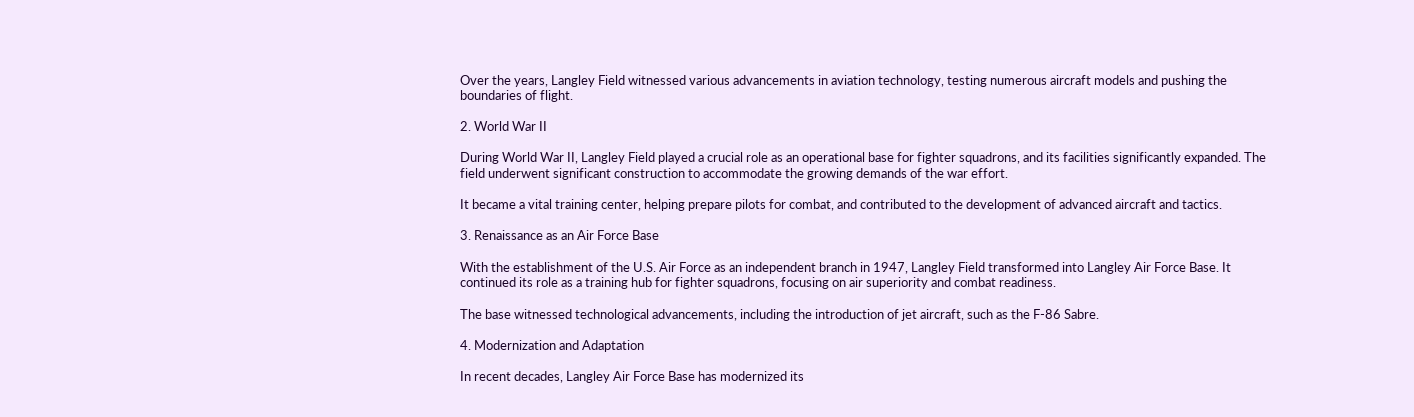Over the years, Langley Field witnessed various advancements in aviation technology, testing numerous aircraft models and pushing the boundaries of flight.

2. World War II

During World War II, Langley Field played a crucial role as an operational base for fighter squadrons, and its facilities significantly expanded. The field underwent significant construction to accommodate the growing demands of the war effort.

It became a vital training center, helping prepare pilots for combat, and contributed to the development of advanced aircraft and tactics.

3. Renaissance as an Air Force Base

With the establishment of the U.S. Air Force as an independent branch in 1947, Langley Field transformed into Langley Air Force Base. It continued its role as a training hub for fighter squadrons, focusing on air superiority and combat readiness.

The base witnessed technological advancements, including the introduction of jet aircraft, such as the F-86 Sabre.

4. Modernization and Adaptation

In recent decades, Langley Air Force Base has modernized its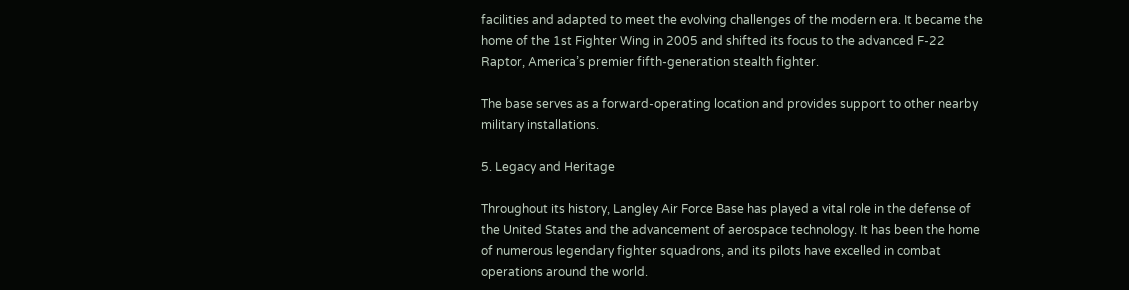facilities and adapted to meet the evolving challenges of the modern era. It became the home of the 1st Fighter Wing in 2005 and shifted its focus to the advanced F-22 Raptor, America’s premier fifth-generation stealth fighter.

The base serves as a forward-operating location and provides support to other nearby military installations.

5. Legacy and Heritage

Throughout its history, Langley Air Force Base has played a vital role in the defense of the United States and the advancement of aerospace technology. It has been the home of numerous legendary fighter squadrons, and its pilots have excelled in combat operations around the world.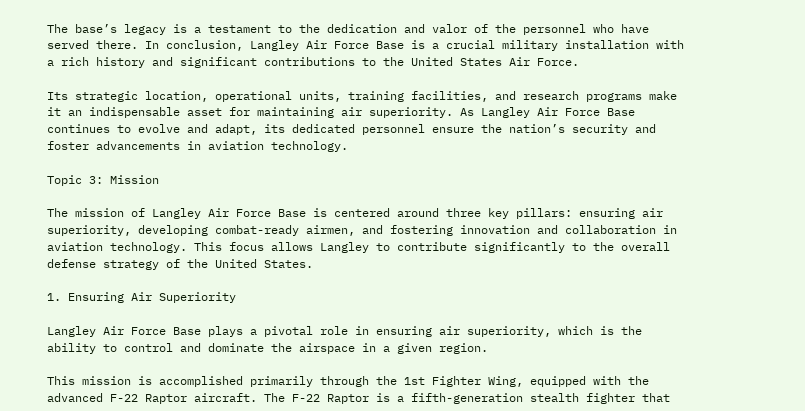The base’s legacy is a testament to the dedication and valor of the personnel who have served there. In conclusion, Langley Air Force Base is a crucial military installation with a rich history and significant contributions to the United States Air Force.

Its strategic location, operational units, training facilities, and research programs make it an indispensable asset for maintaining air superiority. As Langley Air Force Base continues to evolve and adapt, its dedicated personnel ensure the nation’s security and foster advancements in aviation technology.

Topic 3: Mission

The mission of Langley Air Force Base is centered around three key pillars: ensuring air superiority, developing combat-ready airmen, and fostering innovation and collaboration in aviation technology. This focus allows Langley to contribute significantly to the overall defense strategy of the United States.

1. Ensuring Air Superiority

Langley Air Force Base plays a pivotal role in ensuring air superiority, which is the ability to control and dominate the airspace in a given region.

This mission is accomplished primarily through the 1st Fighter Wing, equipped with the advanced F-22 Raptor aircraft. The F-22 Raptor is a fifth-generation stealth fighter that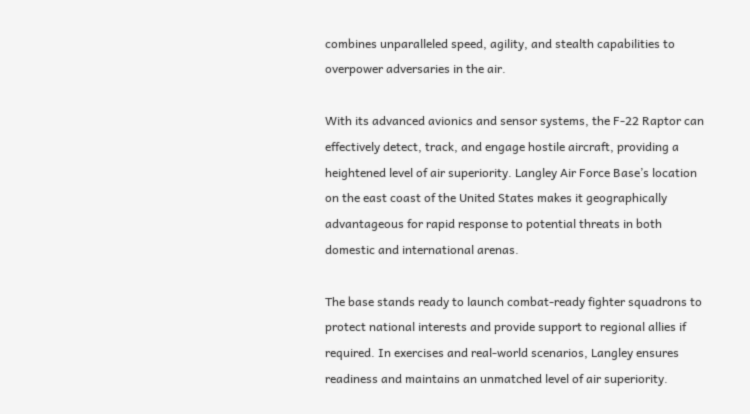combines unparalleled speed, agility, and stealth capabilities to overpower adversaries in the air.

With its advanced avionics and sensor systems, the F-22 Raptor can effectively detect, track, and engage hostile aircraft, providing a heightened level of air superiority. Langley Air Force Base’s location on the east coast of the United States makes it geographically advantageous for rapid response to potential threats in both domestic and international arenas.

The base stands ready to launch combat-ready fighter squadrons to protect national interests and provide support to regional allies if required. In exercises and real-world scenarios, Langley ensures readiness and maintains an unmatched level of air superiority.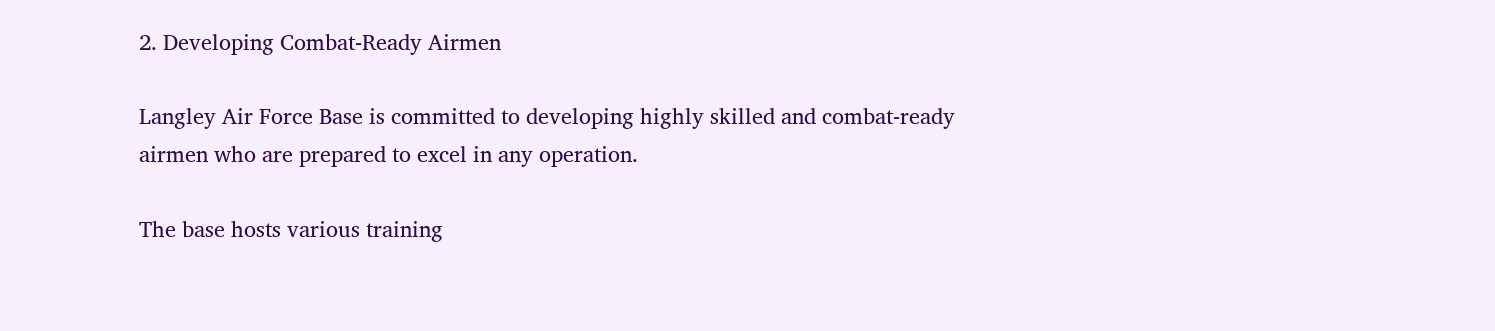2. Developing Combat-Ready Airmen

Langley Air Force Base is committed to developing highly skilled and combat-ready airmen who are prepared to excel in any operation.

The base hosts various training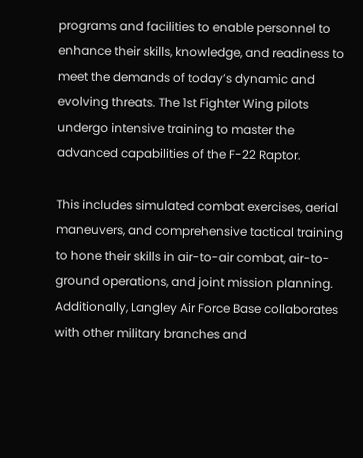programs and facilities to enable personnel to enhance their skills, knowledge, and readiness to meet the demands of today’s dynamic and evolving threats. The 1st Fighter Wing pilots undergo intensive training to master the advanced capabilities of the F-22 Raptor.

This includes simulated combat exercises, aerial maneuvers, and comprehensive tactical training to hone their skills in air-to-air combat, air-to-ground operations, and joint mission planning. Additionally, Langley Air Force Base collaborates with other military branches and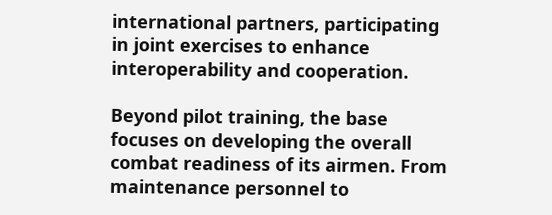international partners, participating in joint exercises to enhance interoperability and cooperation.

Beyond pilot training, the base focuses on developing the overall combat readiness of its airmen. From maintenance personnel to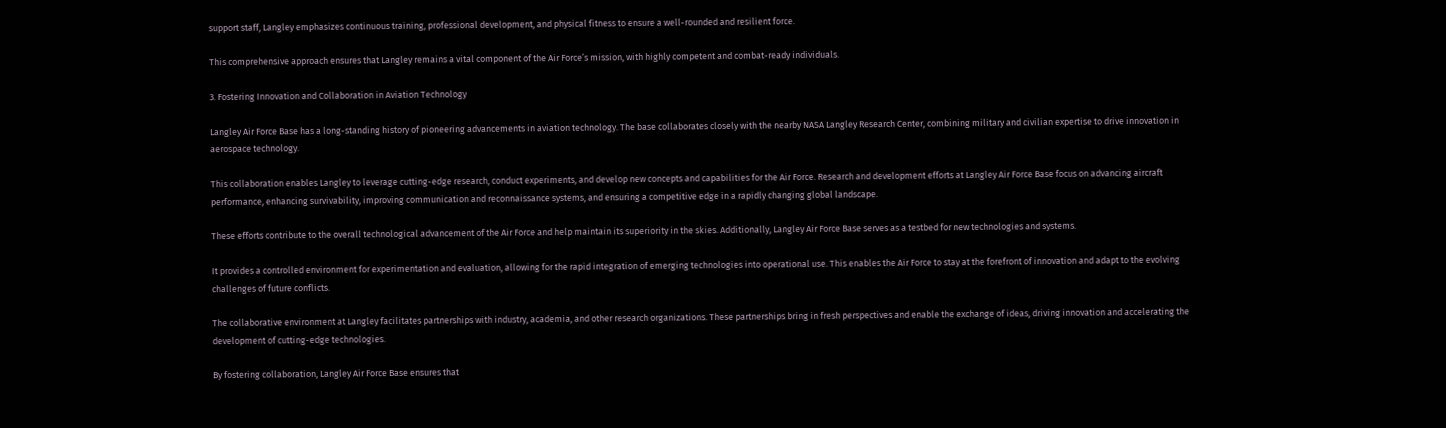support staff, Langley emphasizes continuous training, professional development, and physical fitness to ensure a well-rounded and resilient force.

This comprehensive approach ensures that Langley remains a vital component of the Air Force’s mission, with highly competent and combat-ready individuals.

3. Fostering Innovation and Collaboration in Aviation Technology

Langley Air Force Base has a long-standing history of pioneering advancements in aviation technology. The base collaborates closely with the nearby NASA Langley Research Center, combining military and civilian expertise to drive innovation in aerospace technology.

This collaboration enables Langley to leverage cutting-edge research, conduct experiments, and develop new concepts and capabilities for the Air Force. Research and development efforts at Langley Air Force Base focus on advancing aircraft performance, enhancing survivability, improving communication and reconnaissance systems, and ensuring a competitive edge in a rapidly changing global landscape.

These efforts contribute to the overall technological advancement of the Air Force and help maintain its superiority in the skies. Additionally, Langley Air Force Base serves as a testbed for new technologies and systems.

It provides a controlled environment for experimentation and evaluation, allowing for the rapid integration of emerging technologies into operational use. This enables the Air Force to stay at the forefront of innovation and adapt to the evolving challenges of future conflicts.

The collaborative environment at Langley facilitates partnerships with industry, academia, and other research organizations. These partnerships bring in fresh perspectives and enable the exchange of ideas, driving innovation and accelerating the development of cutting-edge technologies.

By fostering collaboration, Langley Air Force Base ensures that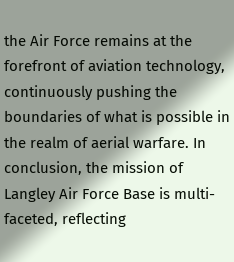the Air Force remains at the forefront of aviation technology, continuously pushing the boundaries of what is possible in the realm of aerial warfare. In conclusion, the mission of Langley Air Force Base is multi-faceted, reflecting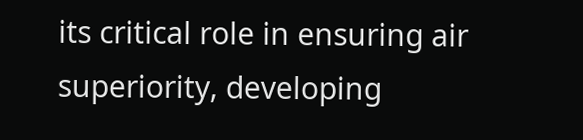its critical role in ensuring air superiority, developing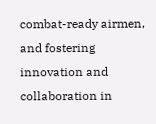combat-ready airmen, and fostering innovation and collaboration in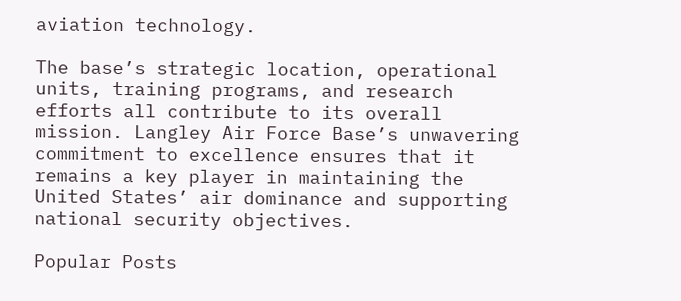aviation technology.

The base’s strategic location, operational units, training programs, and research efforts all contribute to its overall mission. Langley Air Force Base’s unwavering commitment to excellence ensures that it remains a key player in maintaining the United States’ air dominance and supporting national security objectives.

Popular Posts